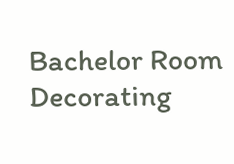Bachelor Room Decorating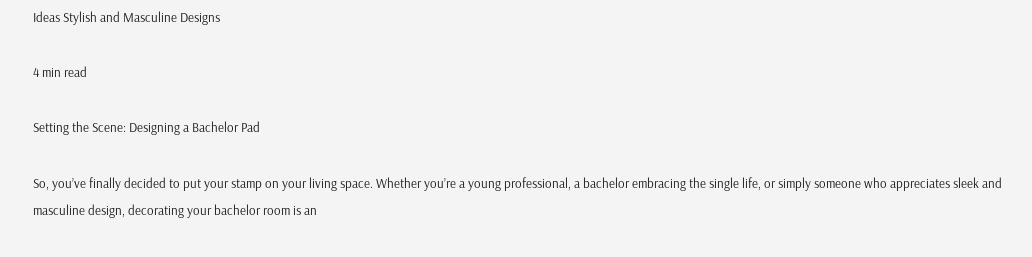Ideas Stylish and Masculine Designs

4 min read

Setting the Scene: Designing a Bachelor Pad

So, you’ve finally decided to put your stamp on your living space. Whether you’re a young professional, a bachelor embracing the single life, or simply someone who appreciates sleek and masculine design, decorating your bachelor room is an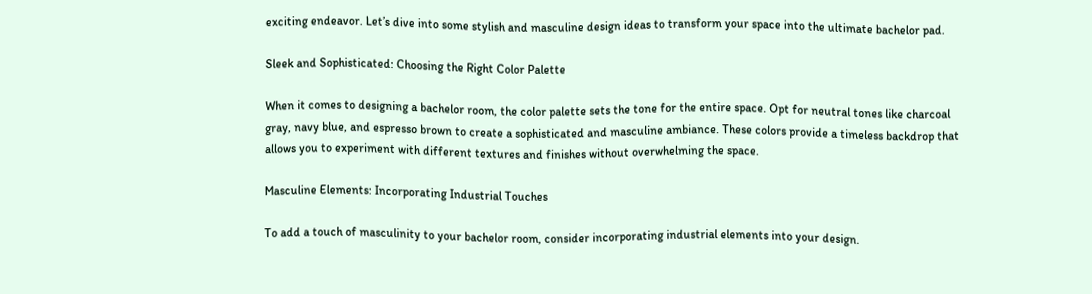exciting endeavor. Let’s dive into some stylish and masculine design ideas to transform your space into the ultimate bachelor pad.

Sleek and Sophisticated: Choosing the Right Color Palette

When it comes to designing a bachelor room, the color palette sets the tone for the entire space. Opt for neutral tones like charcoal gray, navy blue, and espresso brown to create a sophisticated and masculine ambiance. These colors provide a timeless backdrop that allows you to experiment with different textures and finishes without overwhelming the space.

Masculine Elements: Incorporating Industrial Touches

To add a touch of masculinity to your bachelor room, consider incorporating industrial elements into your design.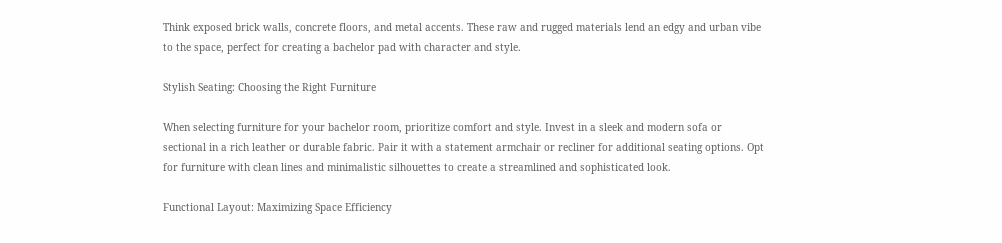Think exposed brick walls, concrete floors, and metal accents. These raw and rugged materials lend an edgy and urban vibe to the space, perfect for creating a bachelor pad with character and style.

Stylish Seating: Choosing the Right Furniture

When selecting furniture for your bachelor room, prioritize comfort and style. Invest in a sleek and modern sofa or sectional in a rich leather or durable fabric. Pair it with a statement armchair or recliner for additional seating options. Opt for furniture with clean lines and minimalistic silhouettes to create a streamlined and sophisticated look.

Functional Layout: Maximizing Space Efficiency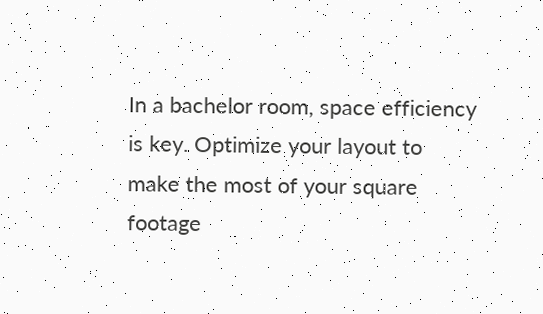In a bachelor room, space efficiency is key. Optimize your layout to make the most of your square footage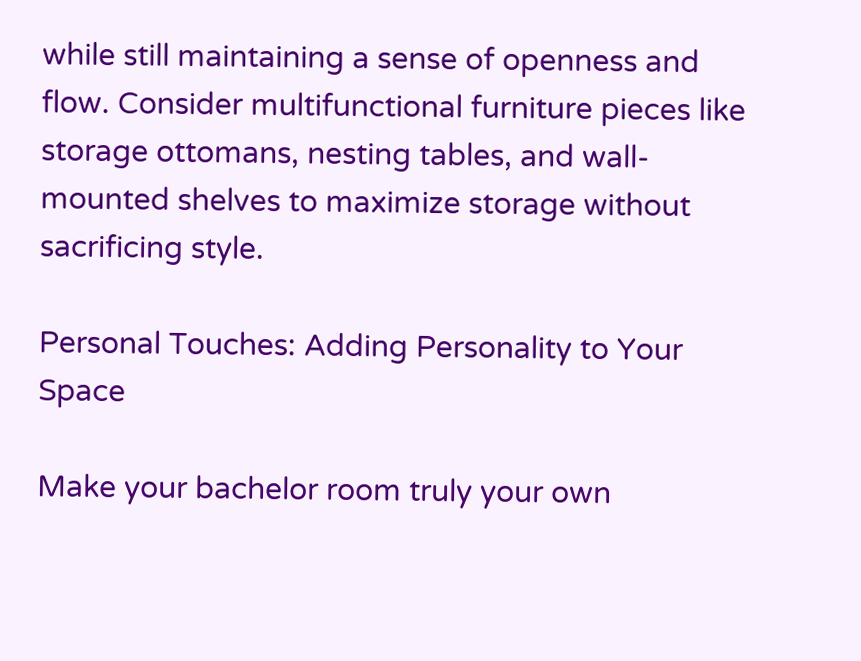while still maintaining a sense of openness and flow. Consider multifunctional furniture pieces like storage ottomans, nesting tables, and wall-mounted shelves to maximize storage without sacrificing style.

Personal Touches: Adding Personality to Your Space

Make your bachelor room truly your own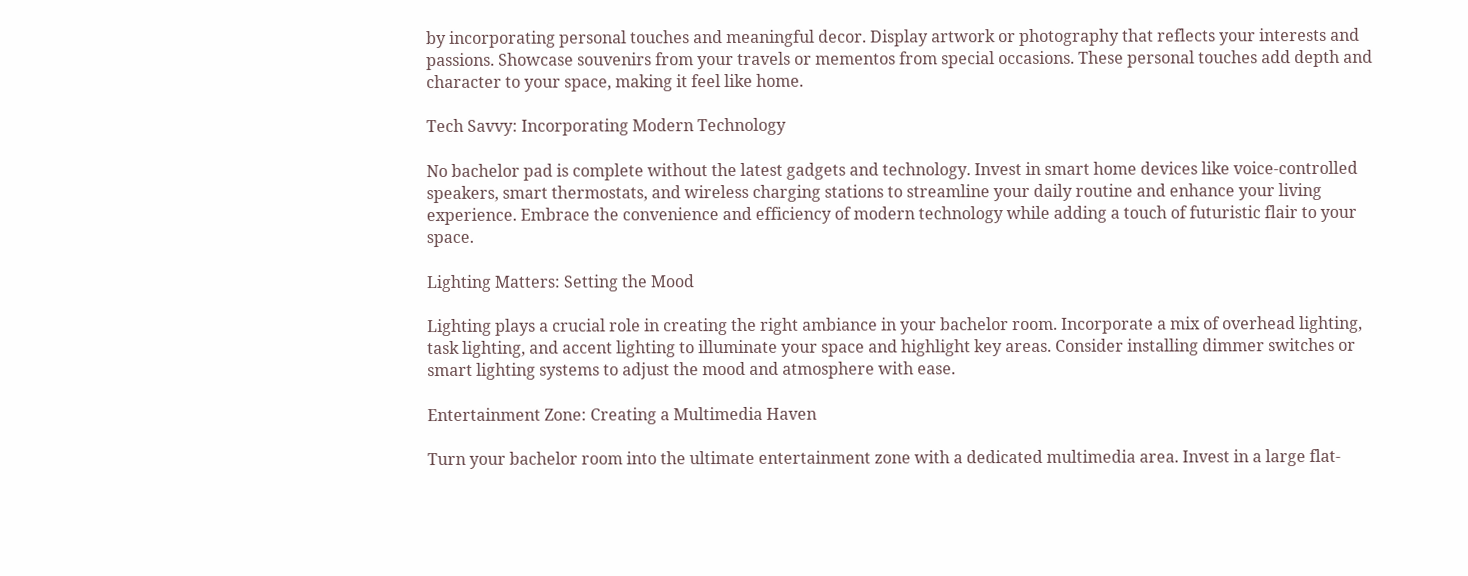by incorporating personal touches and meaningful decor. Display artwork or photography that reflects your interests and passions. Showcase souvenirs from your travels or mementos from special occasions. These personal touches add depth and character to your space, making it feel like home.

Tech Savvy: Incorporating Modern Technology

No bachelor pad is complete without the latest gadgets and technology. Invest in smart home devices like voice-controlled speakers, smart thermostats, and wireless charging stations to streamline your daily routine and enhance your living experience. Embrace the convenience and efficiency of modern technology while adding a touch of futuristic flair to your space.

Lighting Matters: Setting the Mood

Lighting plays a crucial role in creating the right ambiance in your bachelor room. Incorporate a mix of overhead lighting, task lighting, and accent lighting to illuminate your space and highlight key areas. Consider installing dimmer switches or smart lighting systems to adjust the mood and atmosphere with ease.

Entertainment Zone: Creating a Multimedia Haven

Turn your bachelor room into the ultimate entertainment zone with a dedicated multimedia area. Invest in a large flat-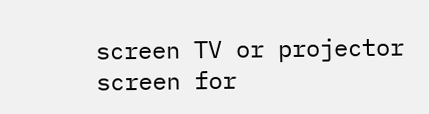screen TV or projector screen for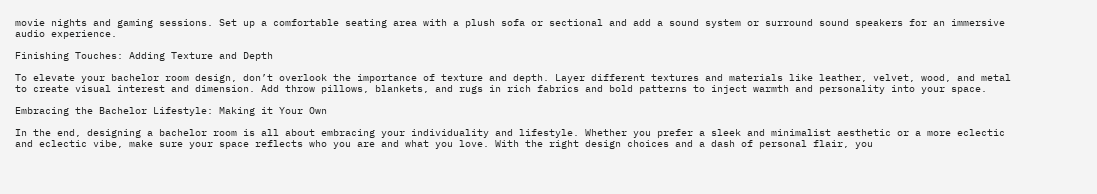movie nights and gaming sessions. Set up a comfortable seating area with a plush sofa or sectional and add a sound system or surround sound speakers for an immersive audio experience.

Finishing Touches: Adding Texture and Depth

To elevate your bachelor room design, don’t overlook the importance of texture and depth. Layer different textures and materials like leather, velvet, wood, and metal to create visual interest and dimension. Add throw pillows, blankets, and rugs in rich fabrics and bold patterns to inject warmth and personality into your space.

Embracing the Bachelor Lifestyle: Making it Your Own

In the end, designing a bachelor room is all about embracing your individuality and lifestyle. Whether you prefer a sleek and minimalist aesthetic or a more eclectic and eclectic vibe, make sure your space reflects who you are and what you love. With the right design choices and a dash of personal flair, you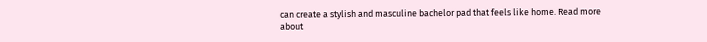can create a stylish and masculine bachelor pad that feels like home. Read more about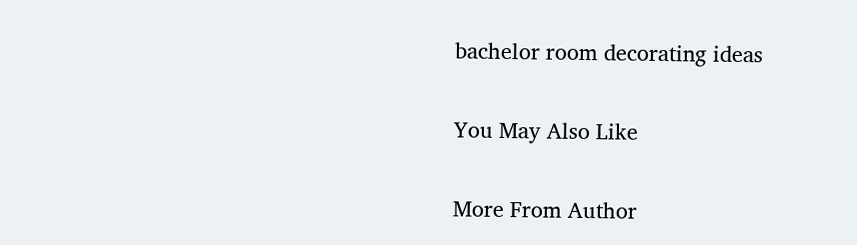bachelor room decorating ideas

You May Also Like

More From Author